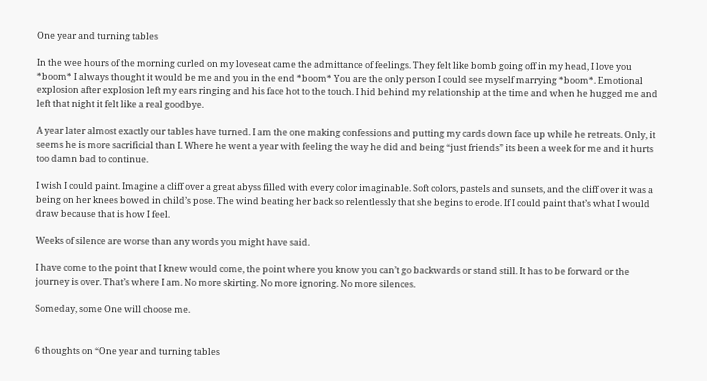One year and turning tables

In the wee hours of the morning curled on my loveseat came the admittance of feelings. They felt like bomb going off in my head, I love you *boom* I always thought it would be me and you in the end *boom* You are the only person I could see myself marrying *boom*. Emotional explosion after explosion left my ears ringing and his face hot to the touch. I hid behind my relationship at the time and when he hugged me and left that night it felt like a real goodbye.

A year later almost exactly our tables have turned. I am the one making confessions and putting my cards down face up while he retreats. Only, it seems he is more sacrificial than I. Where he went a year with feeling the way he did and being “just friends” its been a week for me and it hurts too damn bad to continue.

I wish I could paint. Imagine a cliff over a great abyss filled with every color imaginable. Soft colors, pastels and sunsets, and the cliff over it was a being on her knees bowed in child’s pose. The wind beating her back so relentlessly that she begins to erode. If I could paint that’s what I would draw because that is how I feel.

Weeks of silence are worse than any words you might have said.

I have come to the point that I knew would come, the point where you know you can’t go backwards or stand still. It has to be forward or the journey is over. That’s where I am. No more skirting. No more ignoring. No more silences.

Someday, some One will choose me.


6 thoughts on “One year and turning tables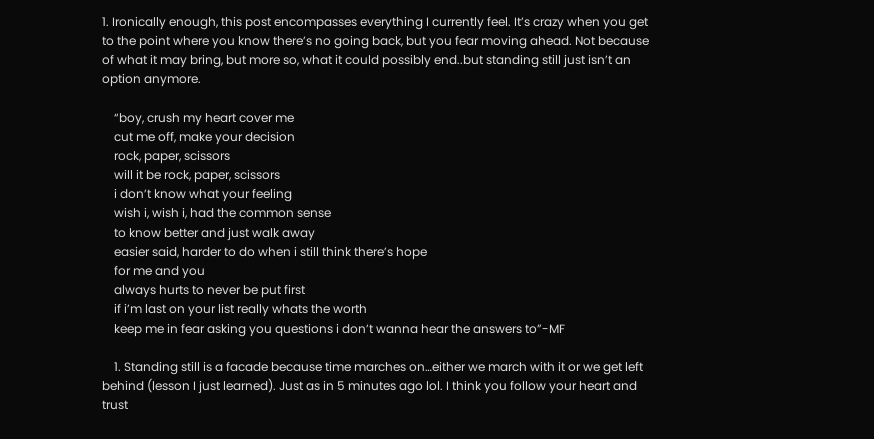1. Ironically enough, this post encompasses everything I currently feel. It’s crazy when you get to the point where you know there’s no going back, but you fear moving ahead. Not because of what it may bring, but more so, what it could possibly end..but standing still just isn’t an option anymore.

    “boy, crush my heart cover me
    cut me off, make your decision
    rock, paper, scissors
    will it be rock, paper, scissors
    i don’t know what your feeling
    wish i, wish i, had the common sense
    to know better and just walk away
    easier said, harder to do when i still think there’s hope
    for me and you
    always hurts to never be put first
    if i’m last on your list really whats the worth
    keep me in fear asking you questions i don’t wanna hear the answers to”-MF

    1. Standing still is a facade because time marches on…either we march with it or we get left behind (lesson I just learned). Just as in 5 minutes ago lol. I think you follow your heart and trust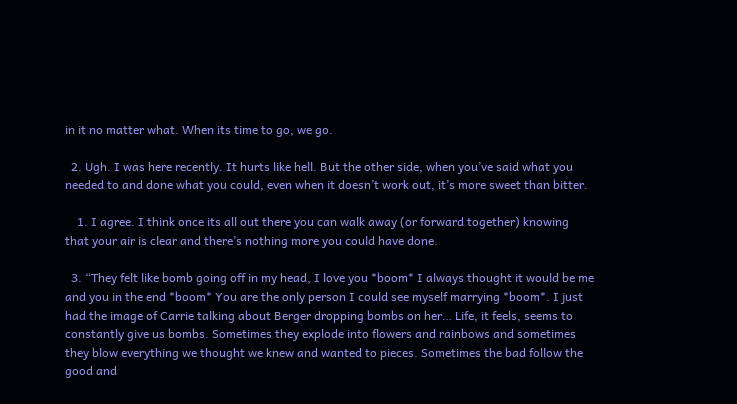in it no matter what. When its time to go, we go.

  2. Ugh. I was here recently. It hurts like hell. But the other side, when you’ve said what you needed to and done what you could, even when it doesn’t work out, it’s more sweet than bitter.

    1. I agree. I think once its all out there you can walk away (or forward together) knowing that your air is clear and there’s nothing more you could have done.

  3. “They felt like bomb going off in my head, I love you *boom* I always thought it would be me and you in the end *boom* You are the only person I could see myself marrying *boom*. I just had the image of Carrie talking about Berger dropping bombs on her… Life, it feels, seems to constantly give us bombs. Sometimes they explode into flowers and rainbows and sometimes they blow everything we thought we knew and wanted to pieces. Sometimes the bad follow the good and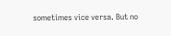sometimes vice versa. But no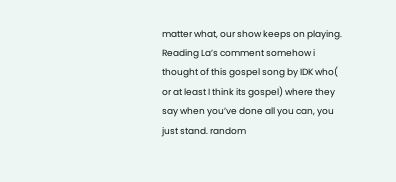matter what, our show keeps on playing. Reading La’s comment somehow i thought of this gospel song by IDK who( or at least I think its gospel) where they say when you’ve done all you can, you just stand. random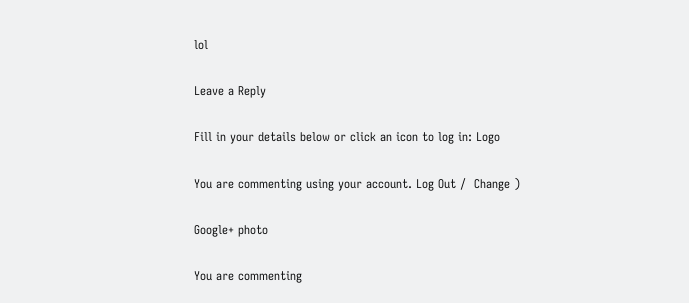lol

Leave a Reply

Fill in your details below or click an icon to log in: Logo

You are commenting using your account. Log Out /  Change )

Google+ photo

You are commenting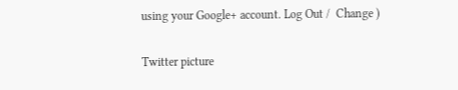using your Google+ account. Log Out /  Change )

Twitter picture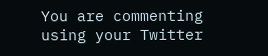You are commenting using your Twitter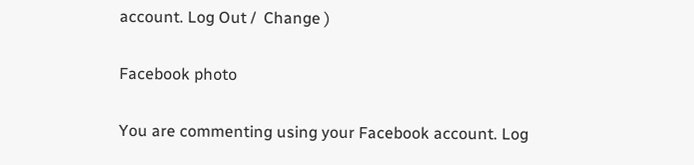account. Log Out /  Change )

Facebook photo

You are commenting using your Facebook account. Log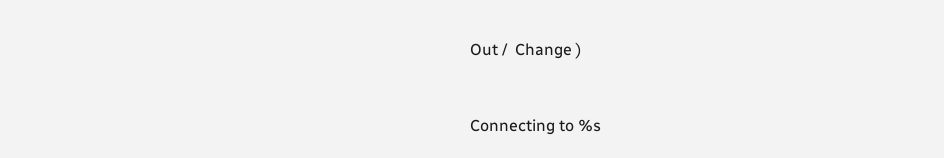Out /  Change )


Connecting to %s